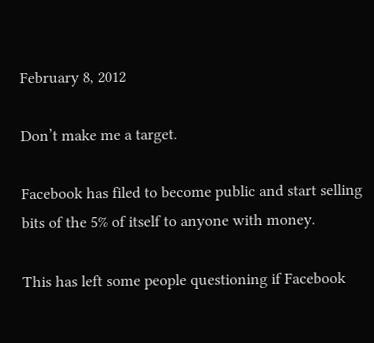February 8, 2012

Don’t make me a target.

Facebook has filed to become public and start selling bits of the 5% of itself to anyone with money.

This has left some people questioning if Facebook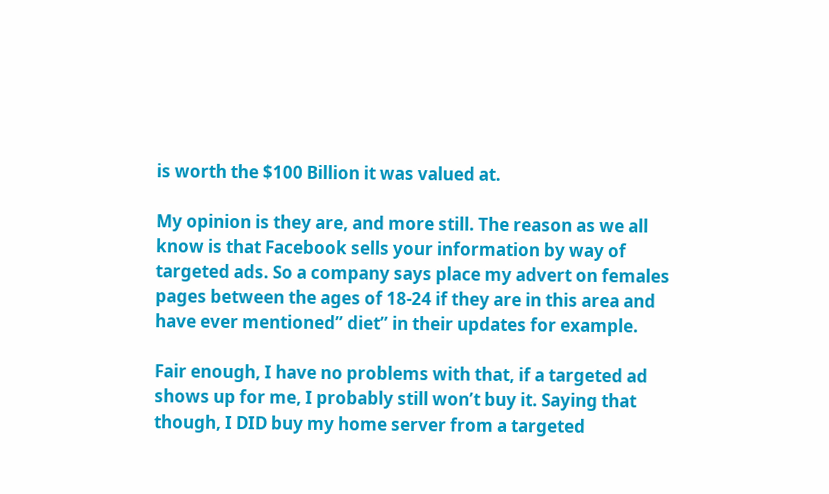is worth the $100 Billion it was valued at.

My opinion is they are, and more still. The reason as we all know is that Facebook sells your information by way of targeted ads. So a company says place my advert on females pages between the ages of 18-24 if they are in this area and have ever mentioned” diet” in their updates for example.

Fair enough, I have no problems with that, if a targeted ad shows up for me, I probably still won’t buy it. Saying that though, I DID buy my home server from a targeted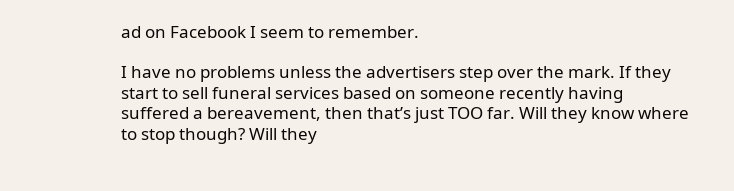ad on Facebook I seem to remember.

I have no problems unless the advertisers step over the mark. If they start to sell funeral services based on someone recently having suffered a bereavement, then that’s just TOO far. Will they know where to stop though? Will they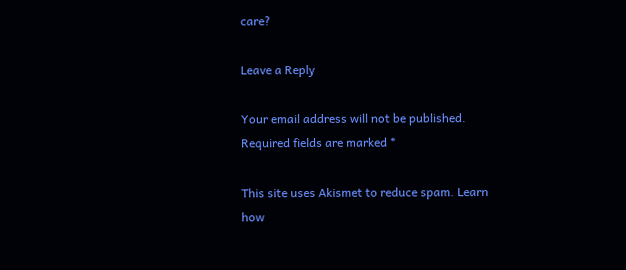care?

Leave a Reply

Your email address will not be published. Required fields are marked *

This site uses Akismet to reduce spam. Learn how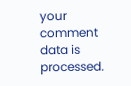your comment data is processed.